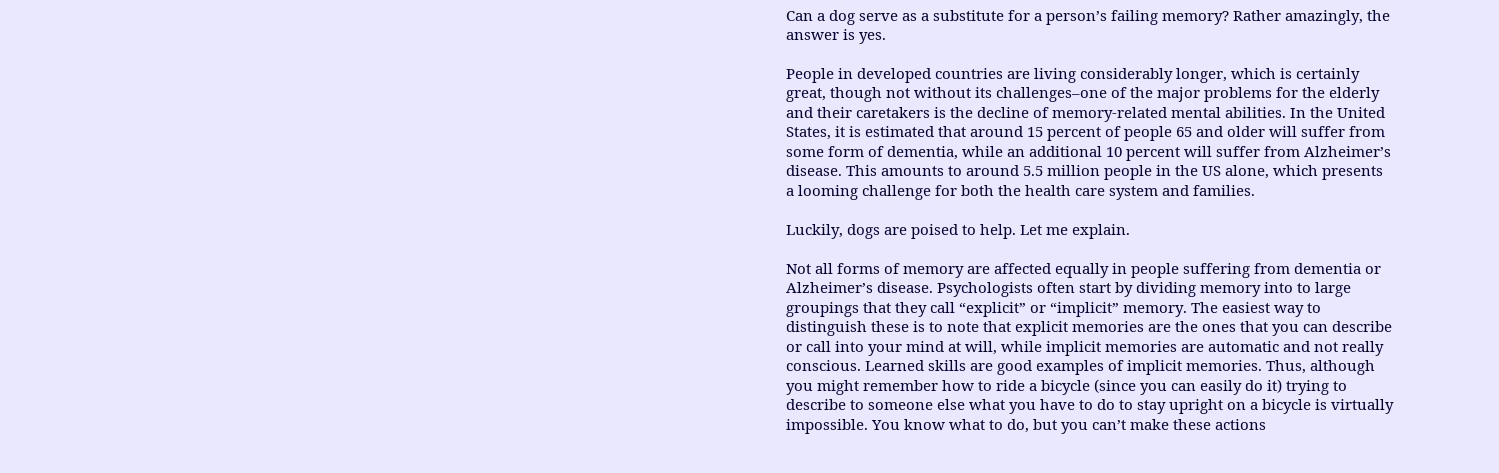Can a dog serve as a substitute for a person’s failing memory? Rather amazingly, the answer is yes.

People in developed countries are living considerably longer, which is certainly great, though not without its challenges–one of the major problems for the elderly and their caretakers is the decline of memory-related mental abilities. In the United States, it is estimated that around 15 percent of people 65 and older will suffer from some form of dementia, while an additional 10 percent will suffer from Alzheimer’s disease. This amounts to around 5.5 million people in the US alone, which presents a looming challenge for both the health care system and families.

Luckily, dogs are poised to help. Let me explain.

Not all forms of memory are affected equally in people suffering from dementia or Alzheimer’s disease. Psychologists often start by dividing memory into to large groupings that they call “explicit” or “implicit” memory. The easiest way to distinguish these is to note that explicit memories are the ones that you can describe or call into your mind at will, while implicit memories are automatic and not really conscious. Learned skills are good examples of implicit memories. Thus, although you might remember how to ride a bicycle (since you can easily do it) trying to describe to someone else what you have to do to stay upright on a bicycle is virtually impossible. You know what to do, but you can’t make these actions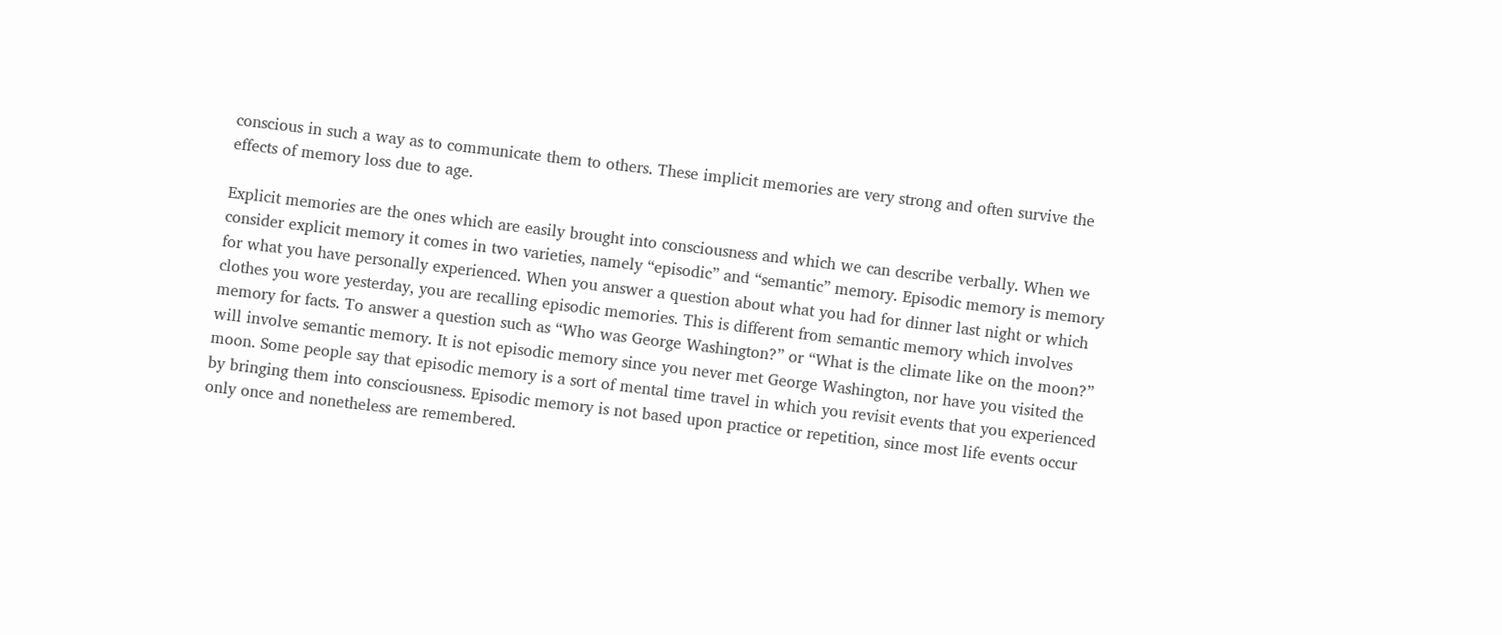conscious in such a way as to communicate them to others. These implicit memories are very strong and often survive the effects of memory loss due to age.

Explicit memories are the ones which are easily brought into consciousness and which we can describe verbally. When we consider explicit memory it comes in two varieties, namely “episodic” and “semantic” memory. Episodic memory is memory for what you have personally experienced. When you answer a question about what you had for dinner last night or which clothes you wore yesterday, you are recalling episodic memories. This is different from semantic memory which involves memory for facts. To answer a question such as “Who was George Washington?” or “What is the climate like on the moon?” will involve semantic memory. It is not episodic memory since you never met George Washington, nor have you visited the moon. Some people say that episodic memory is a sort of mental time travel in which you revisit events that you experienced by bringing them into consciousness. Episodic memory is not based upon practice or repetition, since most life events occur only once and nonetheless are remembered.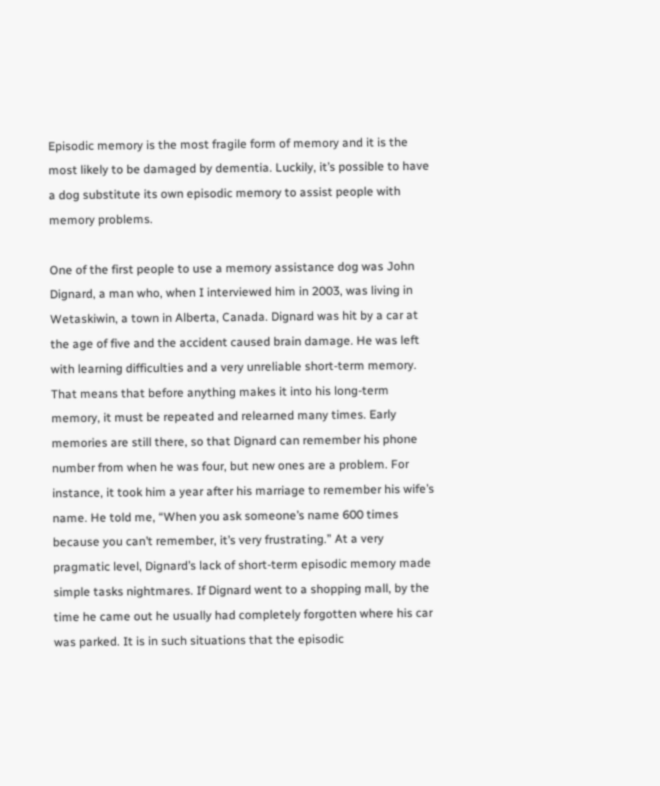Episodic memory is the most fragile form of memory and it is the most likely to be damaged by dementia. Luckily, it’s possible to have a dog substitute its own episodic memory to assist people with memory problems.

One of the first people to use a memory assistance dog was John Dignard, a man who, when I interviewed him in 2003, was living in Wetaskiwin, a town in Alberta, Canada. Dignard was hit by a car at the age of five and the accident caused brain damage. He was left with learning difficulties and a very unreliable short-term memory. That means that before anything makes it into his long-term memory, it must be repeated and relearned many times. Early memories are still there, so that Dignard can remember his phone number from when he was four, but new ones are a problem. For instance, it took him a year after his marriage to remember his wife’s name. He told me, “When you ask someone’s name 600 times because you can’t remember, it’s very frustrating.” At a very pragmatic level, Dignard’s lack of short-term episodic memory made simple tasks nightmares. If Dignard went to a shopping mall, by the time he came out he usually had completely forgotten where his car was parked. It is in such situations that the episodic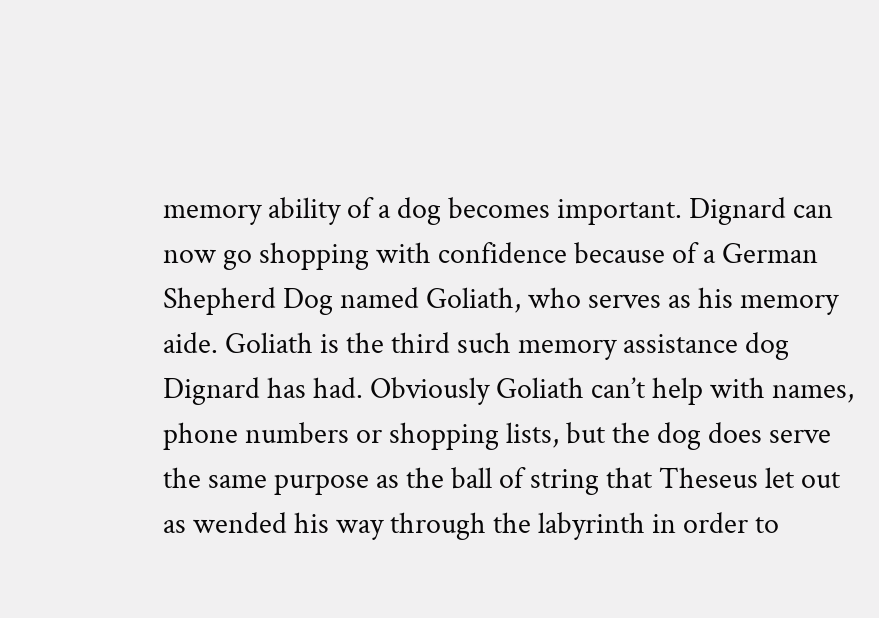memory ability of a dog becomes important. Dignard can now go shopping with confidence because of a German Shepherd Dog named Goliath, who serves as his memory aide. Goliath is the third such memory assistance dog Dignard has had. Obviously Goliath can’t help with names, phone numbers or shopping lists, but the dog does serve the same purpose as the ball of string that Theseus let out as wended his way through the labyrinth in order to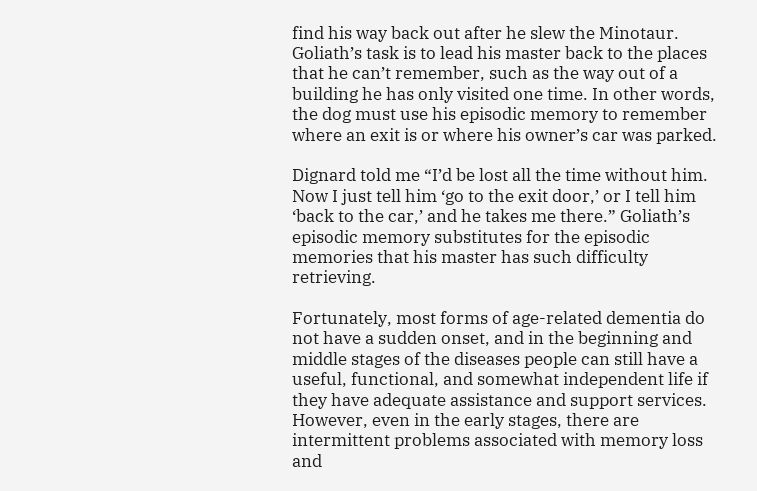find his way back out after he slew the Minotaur. Goliath’s task is to lead his master back to the places that he can’t remember, such as the way out of a building he has only visited one time. In other words, the dog must use his episodic memory to remember where an exit is or where his owner’s car was parked.

Dignard told me “I’d be lost all the time without him. Now I just tell him ‘go to the exit door,’ or I tell him ‘back to the car,’ and he takes me there.” Goliath’s episodic memory substitutes for the episodic memories that his master has such difficulty retrieving.

Fortunately, most forms of age-related dementia do not have a sudden onset, and in the beginning and middle stages of the diseases people can still have a useful, functional, and somewhat independent life if they have adequate assistance and support services. However, even in the early stages, there are intermittent problems associated with memory loss and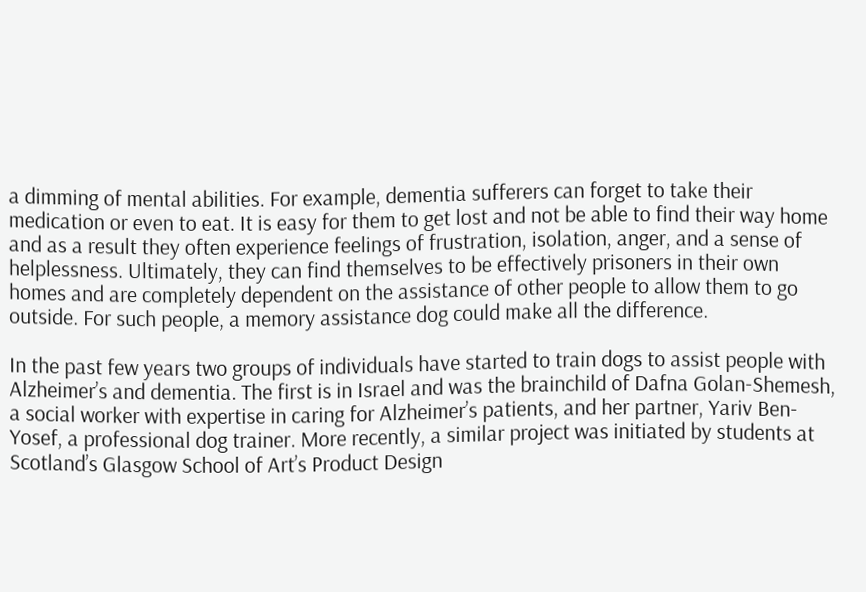a dimming of mental abilities. For example, dementia sufferers can forget to take their medication or even to eat. It is easy for them to get lost and not be able to find their way home and as a result they often experience feelings of frustration, isolation, anger, and a sense of helplessness. Ultimately, they can find themselves to be effectively prisoners in their own homes and are completely dependent on the assistance of other people to allow them to go outside. For such people, a memory assistance dog could make all the difference.

In the past few years two groups of individuals have started to train dogs to assist people with Alzheimer’s and dementia. The first is in Israel and was the brainchild of Dafna Golan-Shemesh, a social worker with expertise in caring for Alzheimer’s patients, and her partner, Yariv Ben-Yosef, a professional dog trainer. More recently, a similar project was initiated by students at Scotland’s Glasgow School of Art’s Product Design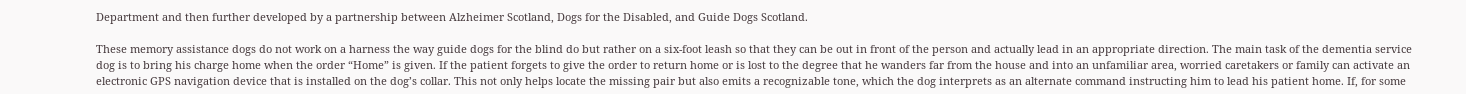Department and then further developed by a partnership between Alzheimer Scotland, Dogs for the Disabled, and Guide Dogs Scotland.

These memory assistance dogs do not work on a harness the way guide dogs for the blind do but rather on a six-foot leash so that they can be out in front of the person and actually lead in an appropriate direction. The main task of the dementia service dog is to bring his charge home when the order “Home” is given. If the patient forgets to give the order to return home or is lost to the degree that he wanders far from the house and into an unfamiliar area, worried caretakers or family can activate an electronic GPS navigation device that is installed on the dog’s collar. This not only helps locate the missing pair but also emits a recognizable tone, which the dog interprets as an alternate command instructing him to lead his patient home. If, for some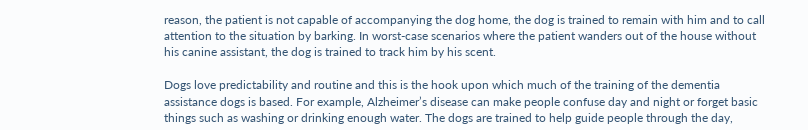reason, the patient is not capable of accompanying the dog home, the dog is trained to remain with him and to call attention to the situation by barking. In worst-case scenarios where the patient wanders out of the house without his canine assistant, the dog is trained to track him by his scent.

Dogs love predictability and routine and this is the hook upon which much of the training of the dementia assistance dogs is based. For example, Alzheimer’s disease can make people confuse day and night or forget basic things such as washing or drinking enough water. The dogs are trained to help guide people through the day,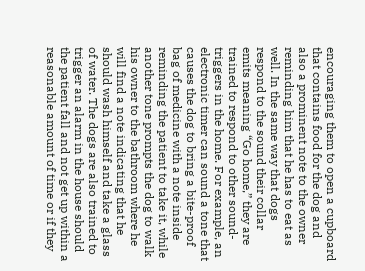encouraging them to open a cupboard that contains food for the dog and also a prominent note to the owner reminding him that he has to eat as well. In the same way that dogs respond to the sound their collar emits meaning “Go home,” they are trained to respond to other sound-triggers in the home. For example, an electronic timer can sound a tone that causes the dog to bring a bite-proof bag of medicine with a note inside reminding the patient to take it, while another tone prompts the dog to walk his owner to the bathroom where he will find a note indicating that he should wash himself and take a glass of water. The dogs are also trained to trigger an alarm in the house should the patient fall and not get up within a reasonable amount of time or if they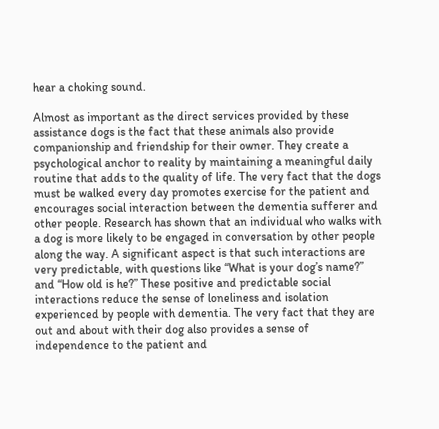hear a choking sound.

Almost as important as the direct services provided by these assistance dogs is the fact that these animals also provide companionship and friendship for their owner. They create a psychological anchor to reality by maintaining a meaningful daily routine that adds to the quality of life. The very fact that the dogs must be walked every day promotes exercise for the patient and encourages social interaction between the dementia sufferer and other people. Research has shown that an individual who walks with a dog is more likely to be engaged in conversation by other people along the way. A significant aspect is that such interactions are very predictable, with questions like “What is your dog’s name?” and “How old is he?” These positive and predictable social interactions reduce the sense of loneliness and isolation experienced by people with dementia. The very fact that they are out and about with their dog also provides a sense of independence to the patient and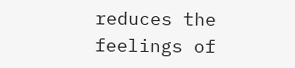reduces the feelings of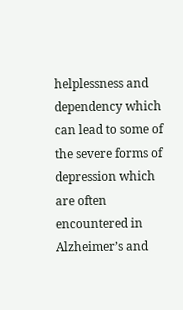helplessness and dependency which can lead to some of the severe forms of depression which are often encountered in Alzheimer’s and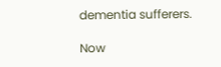dementia sufferers.

Now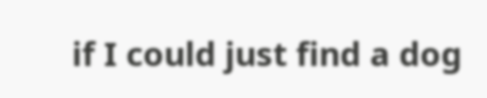if I could just find a dog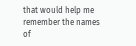that would help me remember the names of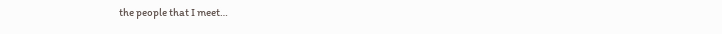the people that I meet…